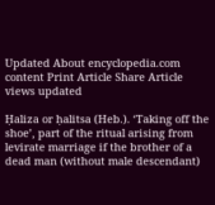Updated About encyclopedia.com content Print Article Share Article
views updated

Ḥaliza or ḥalitsa (Heb.). ‘Taking off the shoe’, part of the ritual arising from levirate marriage if the brother of a dead man (without male descendant)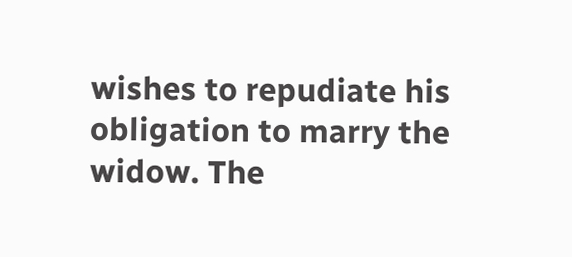wishes to repudiate his obligation to marry the widow. The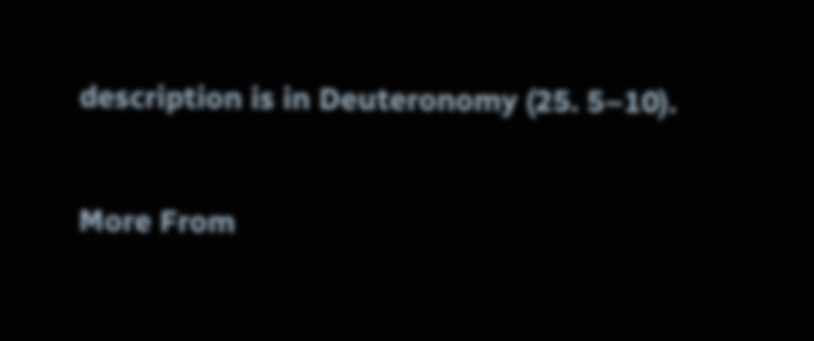description is in Deuteronomy (25. 5–10).

More From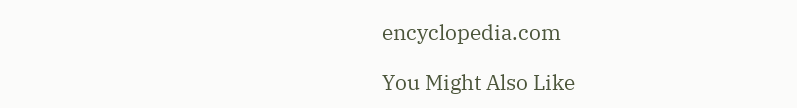encyclopedia.com

You Might Also Like